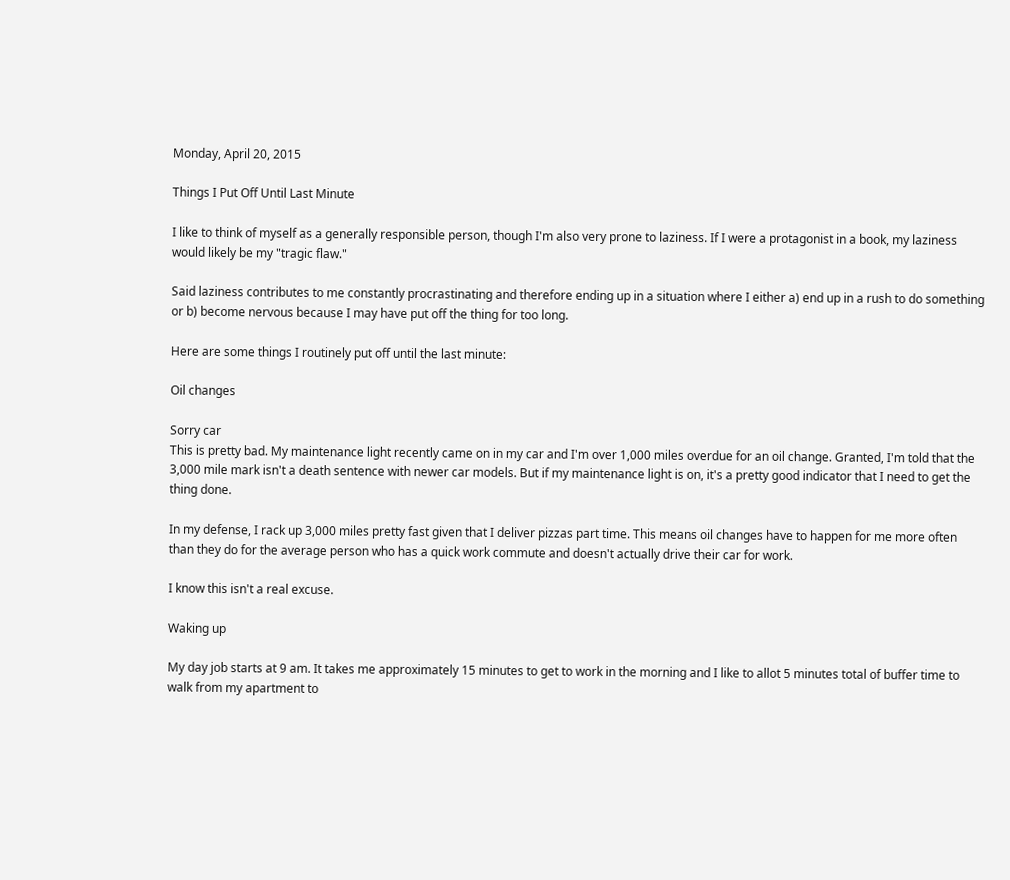Monday, April 20, 2015

Things I Put Off Until Last Minute

I like to think of myself as a generally responsible person, though I'm also very prone to laziness. If I were a protagonist in a book, my laziness would likely be my "tragic flaw."

Said laziness contributes to me constantly procrastinating and therefore ending up in a situation where I either a) end up in a rush to do something or b) become nervous because I may have put off the thing for too long.

Here are some things I routinely put off until the last minute:

Oil changes

Sorry car
This is pretty bad. My maintenance light recently came on in my car and I'm over 1,000 miles overdue for an oil change. Granted, I'm told that the 3,000 mile mark isn't a death sentence with newer car models. But if my maintenance light is on, it's a pretty good indicator that I need to get the thing done.

In my defense, I rack up 3,000 miles pretty fast given that I deliver pizzas part time. This means oil changes have to happen for me more often than they do for the average person who has a quick work commute and doesn't actually drive their car for work.

I know this isn't a real excuse.

Waking up

My day job starts at 9 am. It takes me approximately 15 minutes to get to work in the morning and I like to allot 5 minutes total of buffer time to walk from my apartment to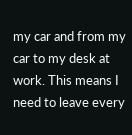my car and from my car to my desk at work. This means I need to leave every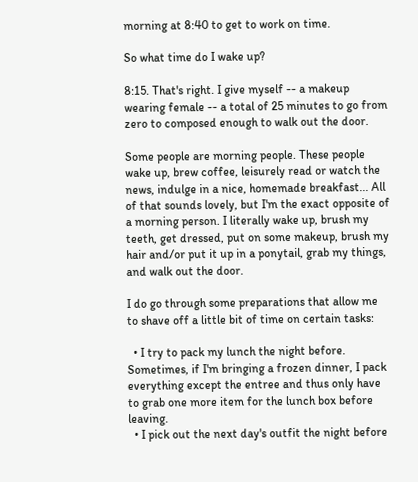morning at 8:40 to get to work on time.

So what time do I wake up?

8:15. That's right. I give myself -- a makeup wearing female -- a total of 25 minutes to go from zero to composed enough to walk out the door.

Some people are morning people. These people wake up, brew coffee, leisurely read or watch the news, indulge in a nice, homemade breakfast... All of that sounds lovely, but I'm the exact opposite of a morning person. I literally wake up, brush my teeth, get dressed, put on some makeup, brush my hair and/or put it up in a ponytail, grab my things, and walk out the door.

I do go through some preparations that allow me to shave off a little bit of time on certain tasks:

  • I try to pack my lunch the night before. Sometimes, if I'm bringing a frozen dinner, I pack everything except the entree and thus only have to grab one more item for the lunch box before leaving.
  • I pick out the next day's outfit the night before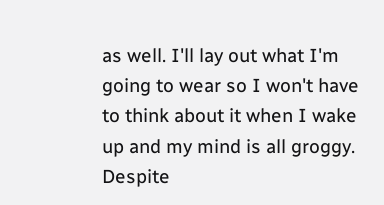as well. I'll lay out what I'm going to wear so I won't have to think about it when I wake up and my mind is all groggy.
Despite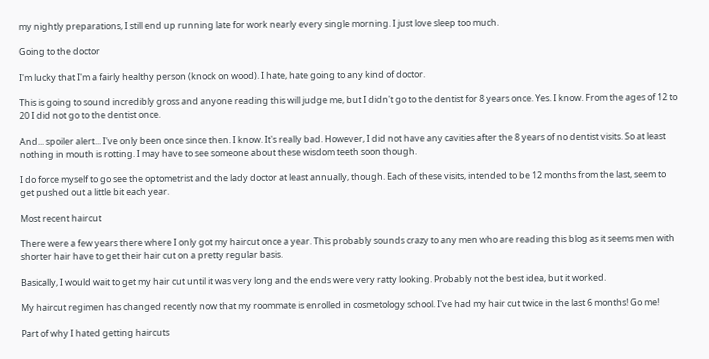my nightly preparations, I still end up running late for work nearly every single morning. I just love sleep too much.

Going to the doctor

I'm lucky that I'm a fairly healthy person (knock on wood). I hate, hate going to any kind of doctor.

This is going to sound incredibly gross and anyone reading this will judge me, but I didn't go to the dentist for 8 years once. Yes. I know. From the ages of 12 to 20 I did not go to the dentist once.

And... spoiler alert... I've only been once since then. I know. It's really bad. However, I did not have any cavities after the 8 years of no dentist visits. So at least nothing in mouth is rotting. I may have to see someone about these wisdom teeth soon though.

I do force myself to go see the optometrist and the lady doctor at least annually, though. Each of these visits, intended to be 12 months from the last, seem to get pushed out a little bit each year.

Most recent haircut

There were a few years there where I only got my haircut once a year. This probably sounds crazy to any men who are reading this blog as it seems men with shorter hair have to get their hair cut on a pretty regular basis.

Basically, I would wait to get my hair cut until it was very long and the ends were very ratty looking. Probably not the best idea, but it worked.

My haircut regimen has changed recently now that my roommate is enrolled in cosmetology school. I've had my hair cut twice in the last 6 months! Go me!

Part of why I hated getting haircuts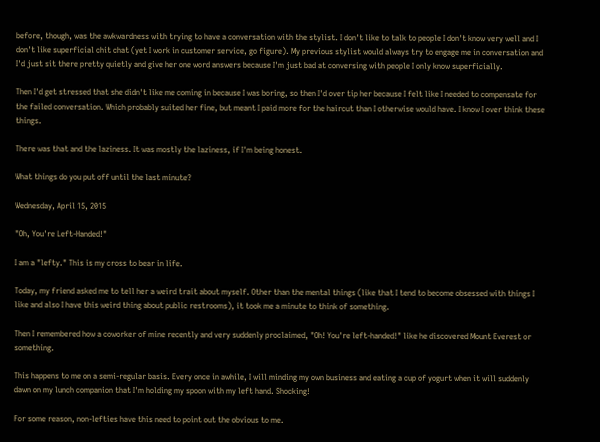before, though, was the awkwardness with trying to have a conversation with the stylist. I don't like to talk to people I don't know very well and I don't like superficial chit chat (yet I work in customer service, go figure). My previous stylist would always try to engage me in conversation and I'd just sit there pretty quietly and give her one word answers because I'm just bad at conversing with people I only know superficially.

Then I'd get stressed that she didn't like me coming in because I was boring, so then I'd over tip her because I felt like I needed to compensate for the failed conversation. Which probably suited her fine, but meant I paid more for the haircut than I otherwise would have. I know I over think these things.

There was that and the laziness. It was mostly the laziness, if I'm being honest.

What things do you put off until the last minute?

Wednesday, April 15, 2015

"Oh, You're Left-Handed!"

I am a "lefty." This is my cross to bear in life.

Today, my friend asked me to tell her a weird trait about myself. Other than the mental things (like that I tend to become obsessed with things I like and also I have this weird thing about public restrooms), it took me a minute to think of something.

Then I remembered how a coworker of mine recently and very suddenly proclaimed, "Oh! You're left-handed!" like he discovered Mount Everest or something.

This happens to me on a semi-regular basis. Every once in awhile, I will minding my own business and eating a cup of yogurt when it will suddenly dawn on my lunch companion that I'm holding my spoon with my left hand. Shocking!

For some reason, non-lefties have this need to point out the obvious to me.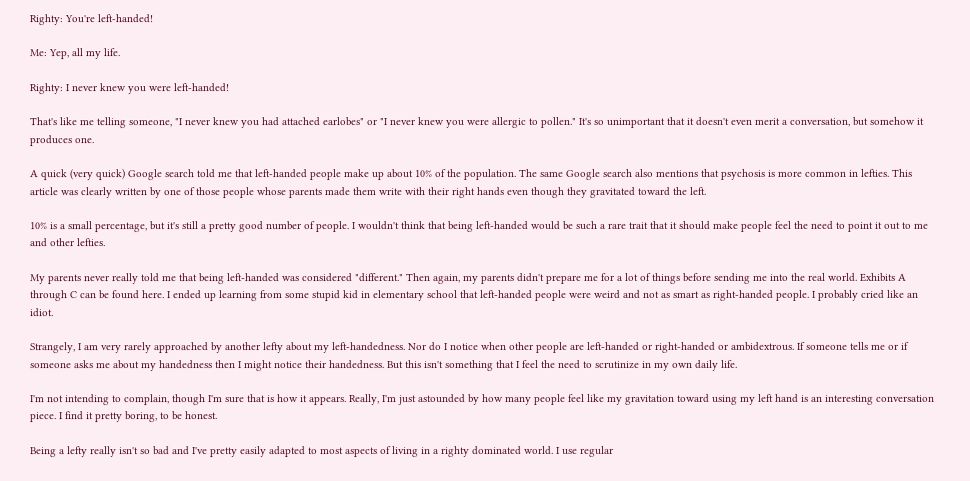Righty: You're left-handed!

Me: Yep, all my life.

Righty: I never knew you were left-handed!

That's like me telling someone, "I never knew you had attached earlobes" or "I never knew you were allergic to pollen." It's so unimportant that it doesn't even merit a conversation, but somehow it produces one.

A quick (very quick) Google search told me that left-handed people make up about 10% of the population. The same Google search also mentions that psychosis is more common in lefties. This article was clearly written by one of those people whose parents made them write with their right hands even though they gravitated toward the left.

10% is a small percentage, but it's still a pretty good number of people. I wouldn't think that being left-handed would be such a rare trait that it should make people feel the need to point it out to me and other lefties.

My parents never really told me that being left-handed was considered "different." Then again, my parents didn't prepare me for a lot of things before sending me into the real world. Exhibits A through C can be found here. I ended up learning from some stupid kid in elementary school that left-handed people were weird and not as smart as right-handed people. I probably cried like an idiot.

Strangely, I am very rarely approached by another lefty about my left-handedness. Nor do I notice when other people are left-handed or right-handed or ambidextrous. If someone tells me or if someone asks me about my handedness then I might notice their handedness. But this isn't something that I feel the need to scrutinize in my own daily life.

I'm not intending to complain, though I'm sure that is how it appears. Really, I'm just astounded by how many people feel like my gravitation toward using my left hand is an interesting conversation piece. I find it pretty boring, to be honest.

Being a lefty really isn't so bad and I've pretty easily adapted to most aspects of living in a righty dominated world. I use regular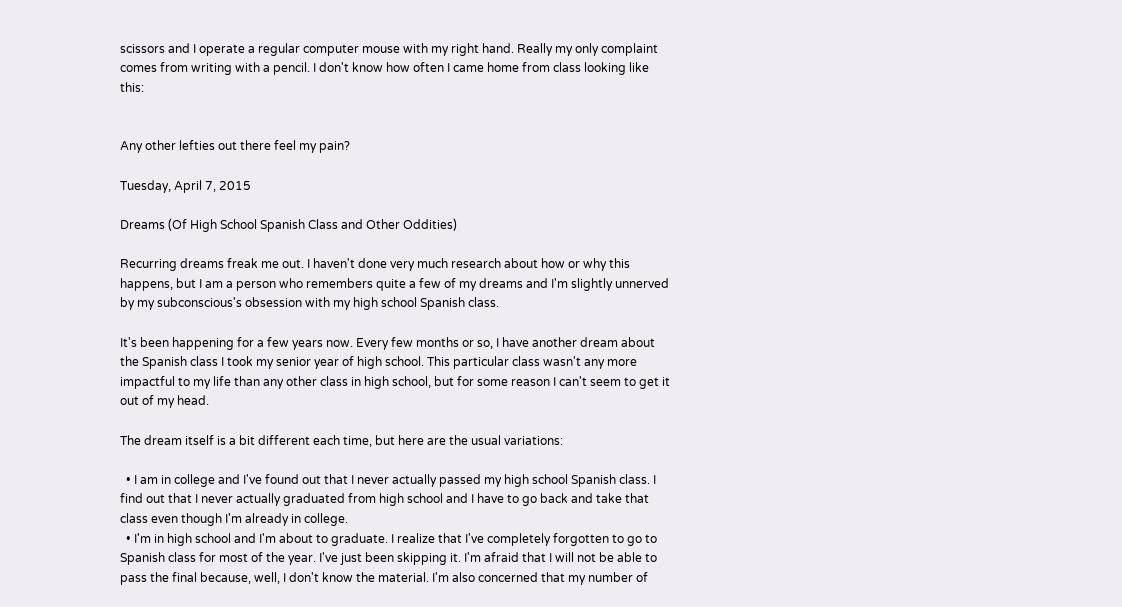scissors and I operate a regular computer mouse with my right hand. Really my only complaint comes from writing with a pencil. I don't know how often I came home from class looking like this:


Any other lefties out there feel my pain?

Tuesday, April 7, 2015

Dreams (Of High School Spanish Class and Other Oddities)

Recurring dreams freak me out. I haven't done very much research about how or why this happens, but I am a person who remembers quite a few of my dreams and I'm slightly unnerved by my subconscious's obsession with my high school Spanish class.

It's been happening for a few years now. Every few months or so, I have another dream about the Spanish class I took my senior year of high school. This particular class wasn't any more impactful to my life than any other class in high school, but for some reason I can't seem to get it out of my head.

The dream itself is a bit different each time, but here are the usual variations:

  • I am in college and I've found out that I never actually passed my high school Spanish class. I find out that I never actually graduated from high school and I have to go back and take that class even though I'm already in college.
  • I'm in high school and I'm about to graduate. I realize that I've completely forgotten to go to Spanish class for most of the year. I've just been skipping it. I'm afraid that I will not be able to pass the final because, well, I don't know the material. I'm also concerned that my number of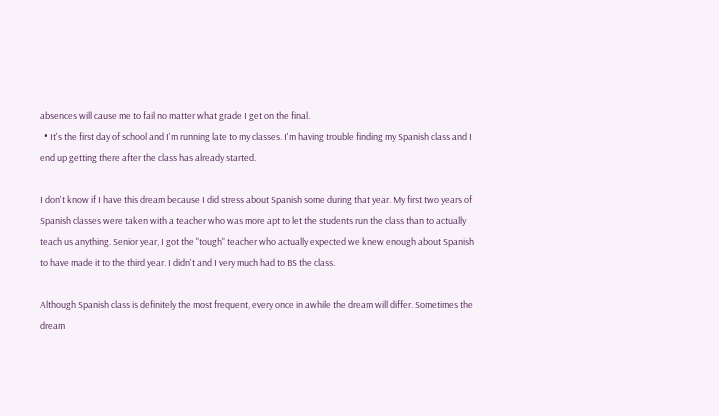absences will cause me to fail no matter what grade I get on the final.
  • It's the first day of school and I'm running late to my classes. I'm having trouble finding my Spanish class and I end up getting there after the class has already started.

I don't know if I have this dream because I did stress about Spanish some during that year. My first two years of Spanish classes were taken with a teacher who was more apt to let the students run the class than to actually teach us anything. Senior year, I got the "tough" teacher who actually expected we knew enough about Spanish to have made it to the third year. I didn't and I very much had to BS the class.

Although Spanish class is definitely the most frequent, every once in awhile the dream will differ. Sometimes the dream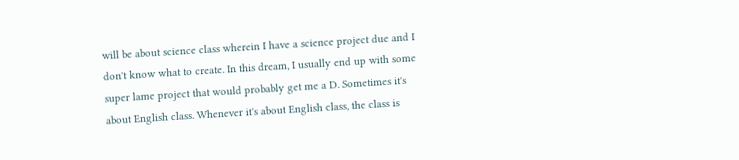will be about science class wherein I have a science project due and I don't know what to create. In this dream, I usually end up with some super lame project that would probably get me a D. Sometimes it's about English class. Whenever it's about English class, the class is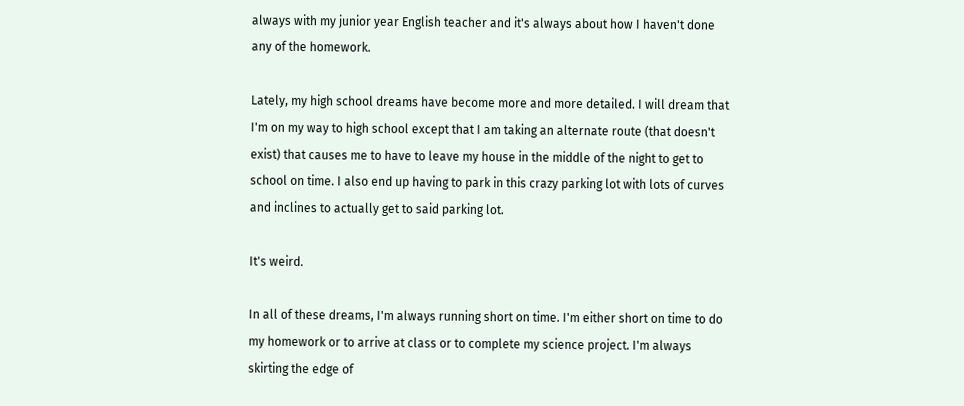always with my junior year English teacher and it's always about how I haven't done any of the homework.

Lately, my high school dreams have become more and more detailed. I will dream that I'm on my way to high school except that I am taking an alternate route (that doesn't exist) that causes me to have to leave my house in the middle of the night to get to school on time. I also end up having to park in this crazy parking lot with lots of curves and inclines to actually get to said parking lot.

It's weird.

In all of these dreams, I'm always running short on time. I'm either short on time to do my homework or to arrive at class or to complete my science project. I'm always skirting the edge of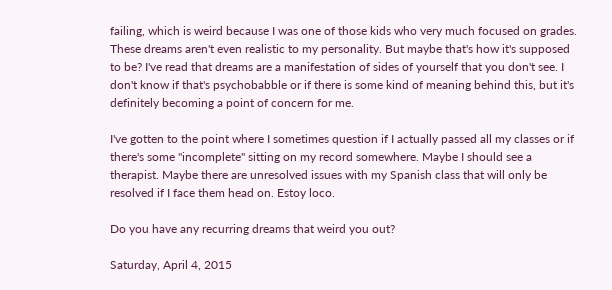failing, which is weird because I was one of those kids who very much focused on grades. These dreams aren't even realistic to my personality. But maybe that's how it's supposed to be? I've read that dreams are a manifestation of sides of yourself that you don't see. I don't know if that's psychobabble or if there is some kind of meaning behind this, but it's definitely becoming a point of concern for me.

I've gotten to the point where I sometimes question if I actually passed all my classes or if there's some "incomplete" sitting on my record somewhere. Maybe I should see a therapist. Maybe there are unresolved issues with my Spanish class that will only be resolved if I face them head on. Estoy loco.

Do you have any recurring dreams that weird you out?

Saturday, April 4, 2015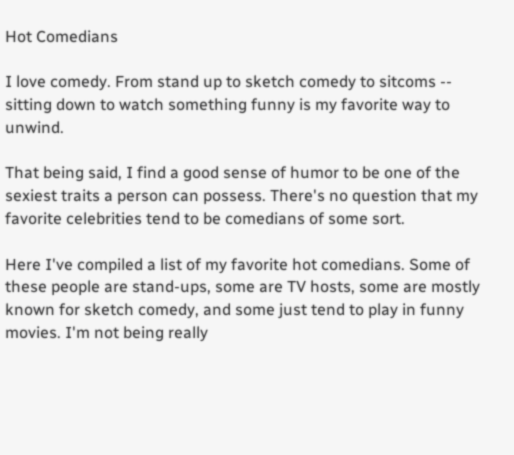Hot Comedians

I love comedy. From stand up to sketch comedy to sitcoms -- sitting down to watch something funny is my favorite way to unwind.

That being said, I find a good sense of humor to be one of the sexiest traits a person can possess. There's no question that my favorite celebrities tend to be comedians of some sort.

Here I've compiled a list of my favorite hot comedians. Some of these people are stand-ups, some are TV hosts, some are mostly known for sketch comedy, and some just tend to play in funny movies. I'm not being really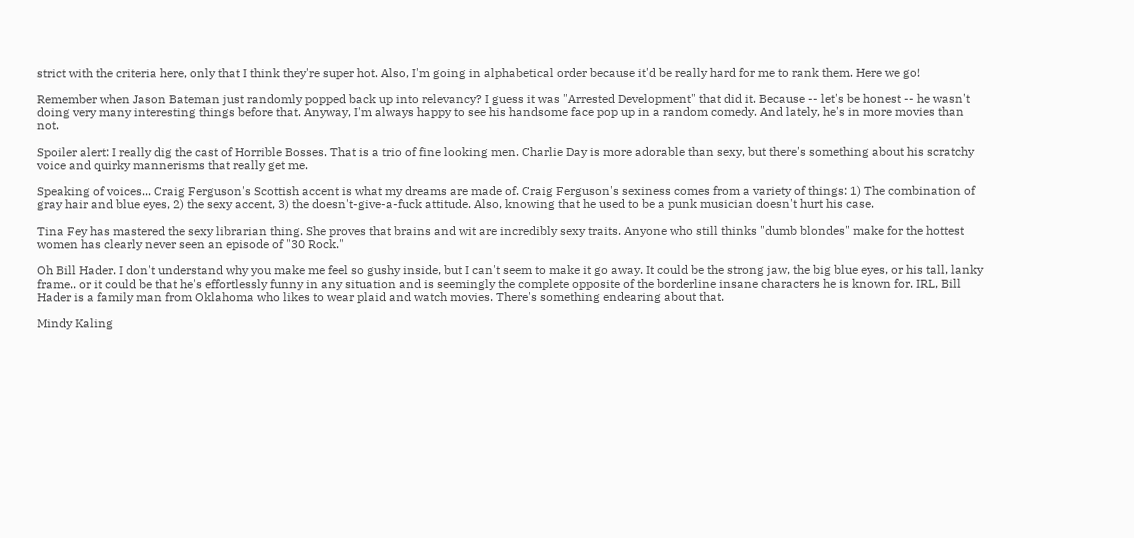strict with the criteria here, only that I think they're super hot. Also, I'm going in alphabetical order because it'd be really hard for me to rank them. Here we go!

Remember when Jason Bateman just randomly popped back up into relevancy? I guess it was "Arrested Development" that did it. Because -- let's be honest -- he wasn't doing very many interesting things before that. Anyway, I'm always happy to see his handsome face pop up in a random comedy. And lately, he's in more movies than not.

Spoiler alert: I really dig the cast of Horrible Bosses. That is a trio of fine looking men. Charlie Day is more adorable than sexy, but there's something about his scratchy voice and quirky mannerisms that really get me.

Speaking of voices... Craig Ferguson's Scottish accent is what my dreams are made of. Craig Ferguson's sexiness comes from a variety of things: 1) The combination of gray hair and blue eyes, 2) the sexy accent, 3) the doesn't-give-a-fuck attitude. Also, knowing that he used to be a punk musician doesn't hurt his case.

Tina Fey has mastered the sexy librarian thing. She proves that brains and wit are incredibly sexy traits. Anyone who still thinks "dumb blondes" make for the hottest women has clearly never seen an episode of "30 Rock."

Oh Bill Hader. I don't understand why you make me feel so gushy inside, but I can't seem to make it go away. It could be the strong jaw, the big blue eyes, or his tall, lanky frame.. or it could be that he's effortlessly funny in any situation and is seemingly the complete opposite of the borderline insane characters he is known for. IRL, Bill Hader is a family man from Oklahoma who likes to wear plaid and watch movies. There's something endearing about that.

Mindy Kaling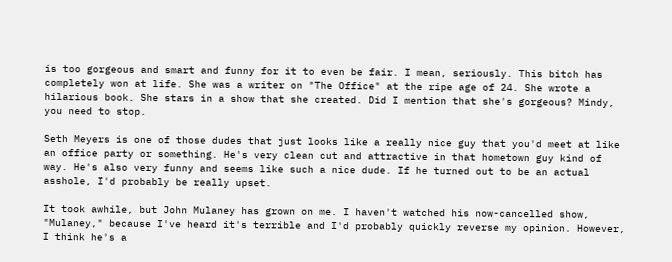is too gorgeous and smart and funny for it to even be fair. I mean, seriously. This bitch has completely won at life. She was a writer on "The Office" at the ripe age of 24. She wrote a hilarious book. She stars in a show that she created. Did I mention that she's gorgeous? Mindy, you need to stop.

Seth Meyers is one of those dudes that just looks like a really nice guy that you'd meet at like an office party or something. He's very clean cut and attractive in that hometown guy kind of way. He's also very funny and seems like such a nice dude. If he turned out to be an actual asshole, I'd probably be really upset.

It took awhile, but John Mulaney has grown on me. I haven't watched his now-cancelled show, "Mulaney," because I've heard it's terrible and I'd probably quickly reverse my opinion. However, I think he's a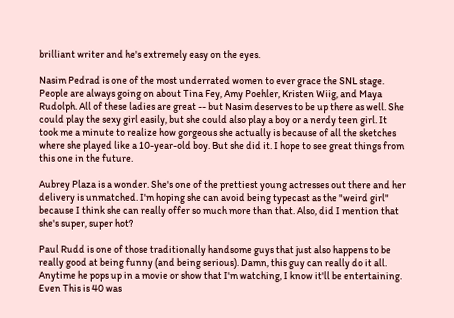brilliant writer and he's extremely easy on the eyes.

Nasim Pedrad is one of the most underrated women to ever grace the SNL stage. People are always going on about Tina Fey, Amy Poehler, Kristen Wiig, and Maya Rudolph. All of these ladies are great -- but Nasim deserves to be up there as well. She could play the sexy girl easily, but she could also play a boy or a nerdy teen girl. It took me a minute to realize how gorgeous she actually is because of all the sketches where she played like a 10-year-old boy. But she did it. I hope to see great things from this one in the future.

Aubrey Plaza is a wonder. She's one of the prettiest young actresses out there and her delivery is unmatched. I'm hoping she can avoid being typecast as the "weird girl" because I think she can really offer so much more than that. Also, did I mention that she's super, super hot?

Paul Rudd is one of those traditionally handsome guys that just also happens to be really good at being funny (and being serious). Damn, this guy can really do it all. Anytime he pops up in a movie or show that I'm watching, I know it'll be entertaining. Even This is 40 was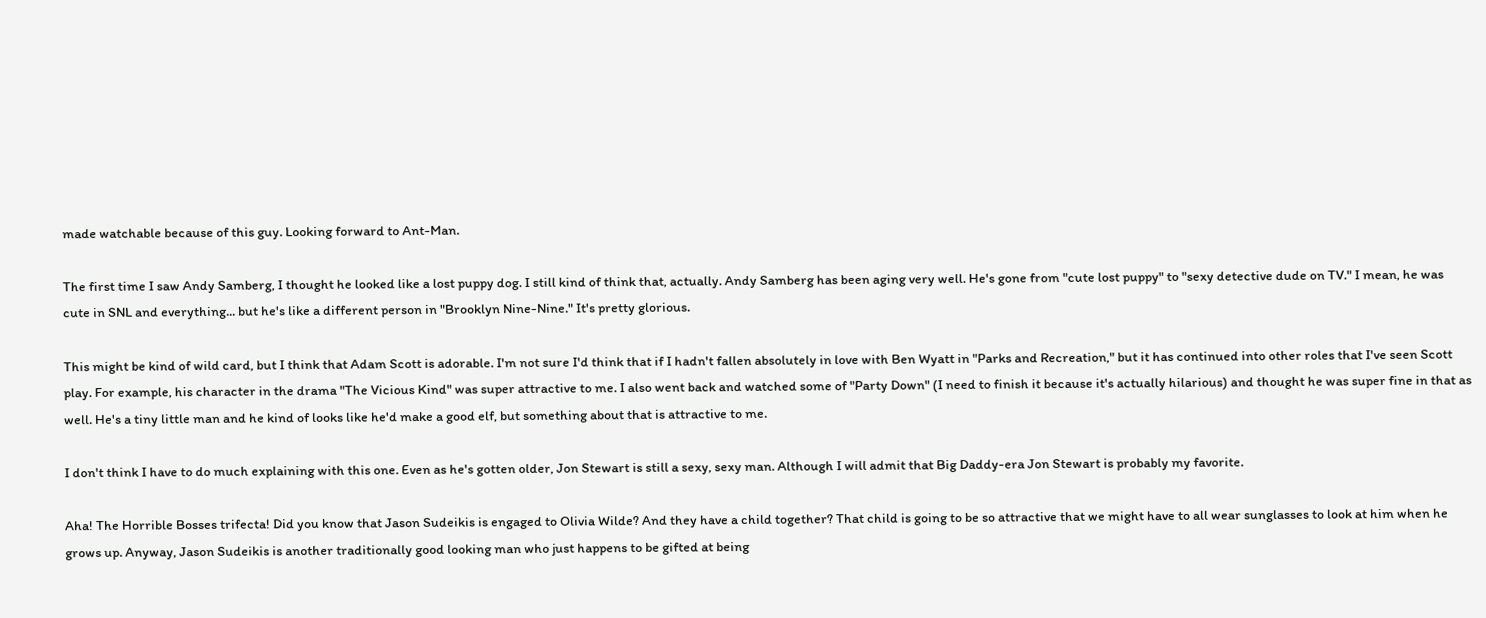made watchable because of this guy. Looking forward to Ant-Man.

The first time I saw Andy Samberg, I thought he looked like a lost puppy dog. I still kind of think that, actually. Andy Samberg has been aging very well. He's gone from "cute lost puppy" to "sexy detective dude on TV." I mean, he was cute in SNL and everything... but he's like a different person in "Brooklyn Nine-Nine." It's pretty glorious.

This might be kind of wild card, but I think that Adam Scott is adorable. I'm not sure I'd think that if I hadn't fallen absolutely in love with Ben Wyatt in "Parks and Recreation," but it has continued into other roles that I've seen Scott play. For example, his character in the drama "The Vicious Kind" was super attractive to me. I also went back and watched some of "Party Down" (I need to finish it because it's actually hilarious) and thought he was super fine in that as well. He's a tiny little man and he kind of looks like he'd make a good elf, but something about that is attractive to me.

I don't think I have to do much explaining with this one. Even as he's gotten older, Jon Stewart is still a sexy, sexy man. Although I will admit that Big Daddy-era Jon Stewart is probably my favorite.

Aha! The Horrible Bosses trifecta! Did you know that Jason Sudeikis is engaged to Olivia Wilde? And they have a child together? That child is going to be so attractive that we might have to all wear sunglasses to look at him when he grows up. Anyway, Jason Sudeikis is another traditionally good looking man who just happens to be gifted at being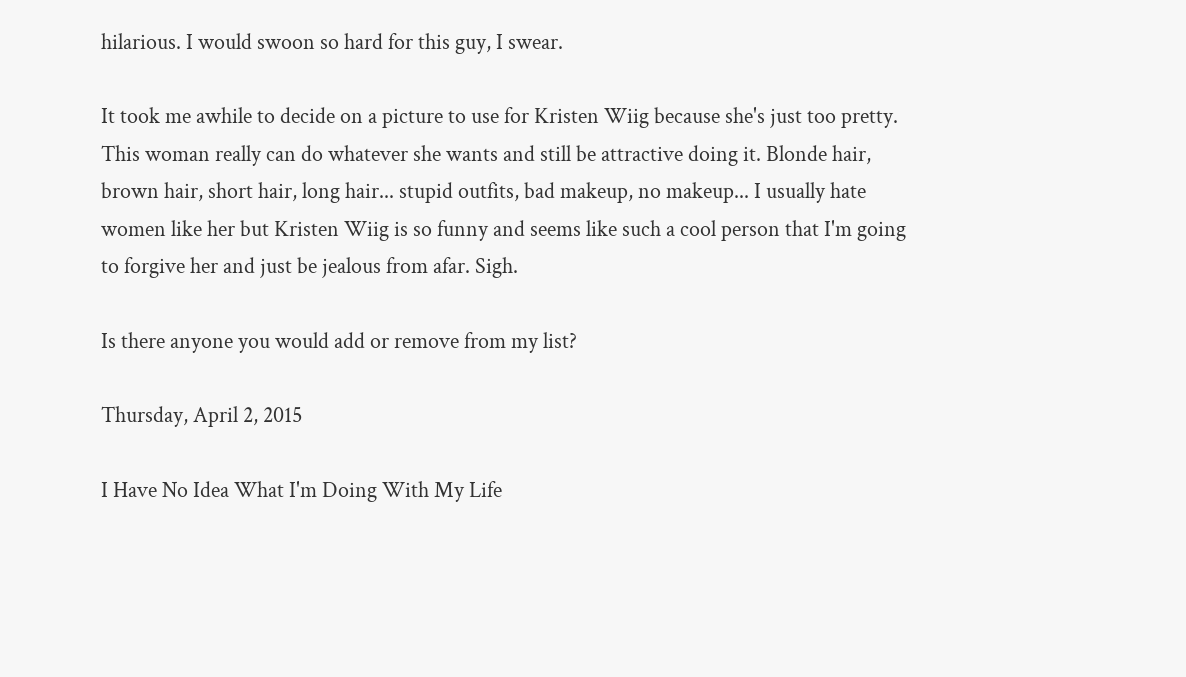hilarious. I would swoon so hard for this guy, I swear.

It took me awhile to decide on a picture to use for Kristen Wiig because she's just too pretty. This woman really can do whatever she wants and still be attractive doing it. Blonde hair, brown hair, short hair, long hair... stupid outfits, bad makeup, no makeup... I usually hate women like her but Kristen Wiig is so funny and seems like such a cool person that I'm going to forgive her and just be jealous from afar. Sigh.

Is there anyone you would add or remove from my list?

Thursday, April 2, 2015

I Have No Idea What I'm Doing With My Life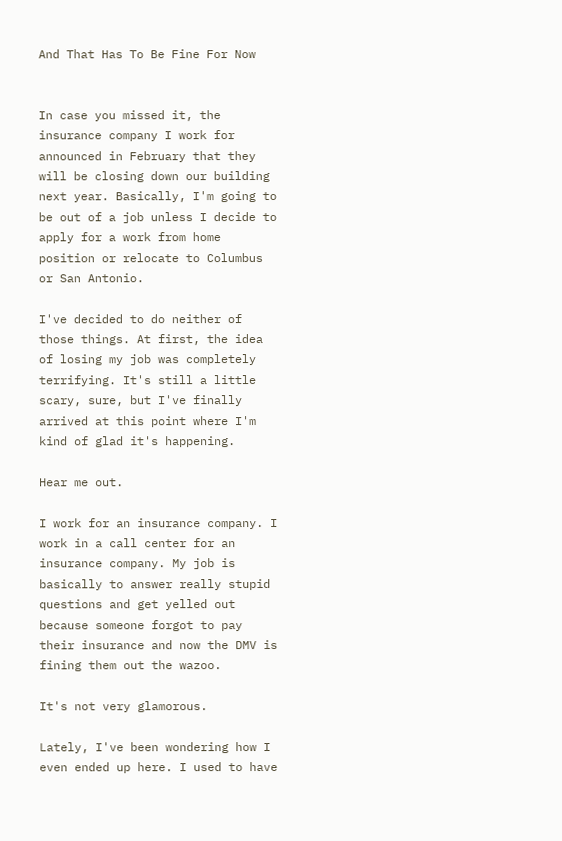And That Has To Be Fine For Now


In case you missed it, the insurance company I work for announced in February that they will be closing down our building next year. Basically, I'm going to be out of a job unless I decide to apply for a work from home position or relocate to Columbus or San Antonio.

I've decided to do neither of those things. At first, the idea of losing my job was completely terrifying. It's still a little scary, sure, but I've finally arrived at this point where I'm kind of glad it's happening.

Hear me out.

I work for an insurance company. I work in a call center for an insurance company. My job is basically to answer really stupid questions and get yelled out because someone forgot to pay their insurance and now the DMV is fining them out the wazoo.

It's not very glamorous.

Lately, I've been wondering how I even ended up here. I used to have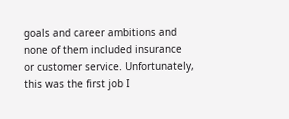goals and career ambitions and none of them included insurance or customer service. Unfortunately, this was the first job I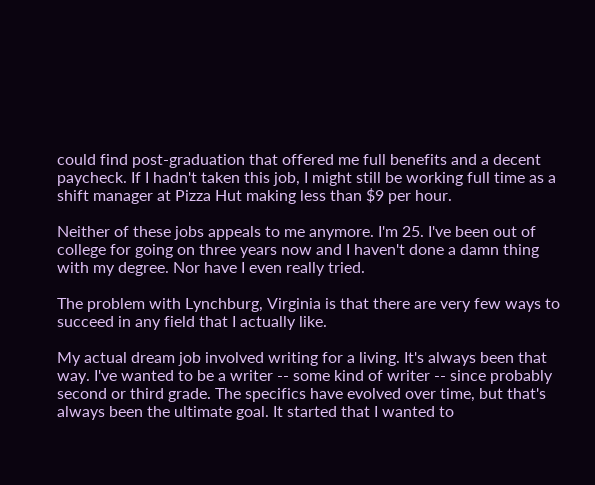could find post-graduation that offered me full benefits and a decent paycheck. If I hadn't taken this job, I might still be working full time as a shift manager at Pizza Hut making less than $9 per hour.

Neither of these jobs appeals to me anymore. I'm 25. I've been out of college for going on three years now and I haven't done a damn thing with my degree. Nor have I even really tried.

The problem with Lynchburg, Virginia is that there are very few ways to succeed in any field that I actually like.

My actual dream job involved writing for a living. It's always been that way. I've wanted to be a writer -- some kind of writer -- since probably second or third grade. The specifics have evolved over time, but that's always been the ultimate goal. It started that I wanted to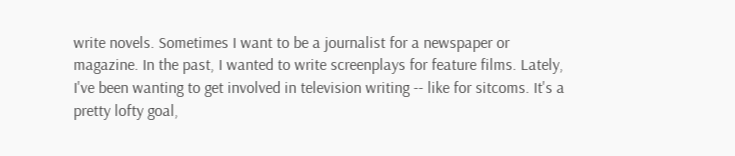write novels. Sometimes I want to be a journalist for a newspaper or magazine. In the past, I wanted to write screenplays for feature films. Lately, I've been wanting to get involved in television writing -- like for sitcoms. It's a pretty lofty goal,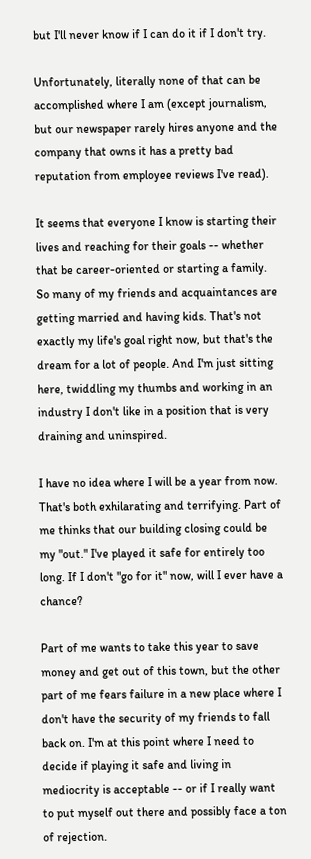but I'll never know if I can do it if I don't try.

Unfortunately, literally none of that can be accomplished where I am (except journalism, but our newspaper rarely hires anyone and the company that owns it has a pretty bad reputation from employee reviews I've read).

It seems that everyone I know is starting their lives and reaching for their goals -- whether that be career-oriented or starting a family. So many of my friends and acquaintances are getting married and having kids. That's not exactly my life's goal right now, but that's the dream for a lot of people. And I'm just sitting here, twiddling my thumbs and working in an industry I don't like in a position that is very draining and uninspired.

I have no idea where I will be a year from now. That's both exhilarating and terrifying. Part of me thinks that our building closing could be my "out." I've played it safe for entirely too long. If I don't "go for it" now, will I ever have a chance?

Part of me wants to take this year to save money and get out of this town, but the other part of me fears failure in a new place where I don't have the security of my friends to fall back on. I'm at this point where I need to decide if playing it safe and living in mediocrity is acceptable -- or if I really want to put myself out there and possibly face a ton of rejection.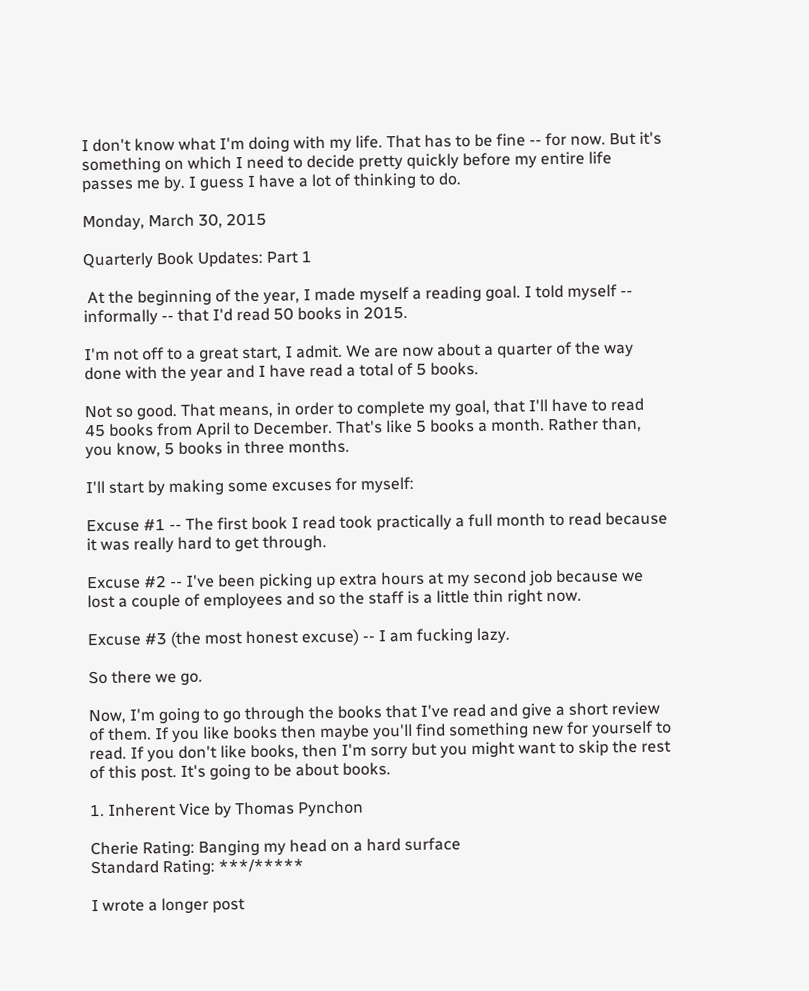I don't know what I'm doing with my life. That has to be fine -- for now. But it's something on which I need to decide pretty quickly before my entire life passes me by. I guess I have a lot of thinking to do.

Monday, March 30, 2015

Quarterly Book Updates: Part 1

 At the beginning of the year, I made myself a reading goal. I told myself -- informally -- that I'd read 50 books in 2015.

I'm not off to a great start, I admit. We are now about a quarter of the way done with the year and I have read a total of 5 books.

Not so good. That means, in order to complete my goal, that I'll have to read 45 books from April to December. That's like 5 books a month. Rather than, you know, 5 books in three months.

I'll start by making some excuses for myself:

Excuse #1 -- The first book I read took practically a full month to read because it was really hard to get through.

Excuse #2 -- I've been picking up extra hours at my second job because we lost a couple of employees and so the staff is a little thin right now.

Excuse #3 (the most honest excuse) -- I am fucking lazy.

So there we go.

Now, I'm going to go through the books that I've read and give a short review of them. If you like books then maybe you'll find something new for yourself to read. If you don't like books, then I'm sorry but you might want to skip the rest of this post. It's going to be about books.

1. Inherent Vice by Thomas Pynchon

Cherie Rating: Banging my head on a hard surface
Standard Rating: ***/*****

I wrote a longer post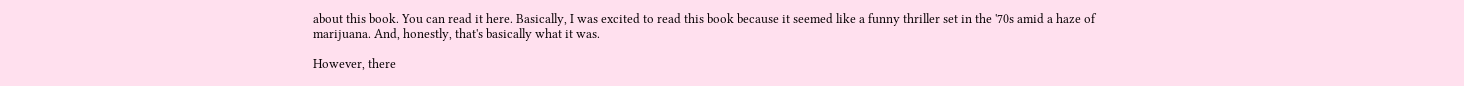about this book. You can read it here. Basically, I was excited to read this book because it seemed like a funny thriller set in the '70s amid a haze of marijuana. And, honestly, that's basically what it was.

However, there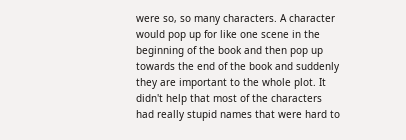were so, so many characters. A character would pop up for like one scene in the beginning of the book and then pop up towards the end of the book and suddenly they are important to the whole plot. It didn't help that most of the characters had really stupid names that were hard to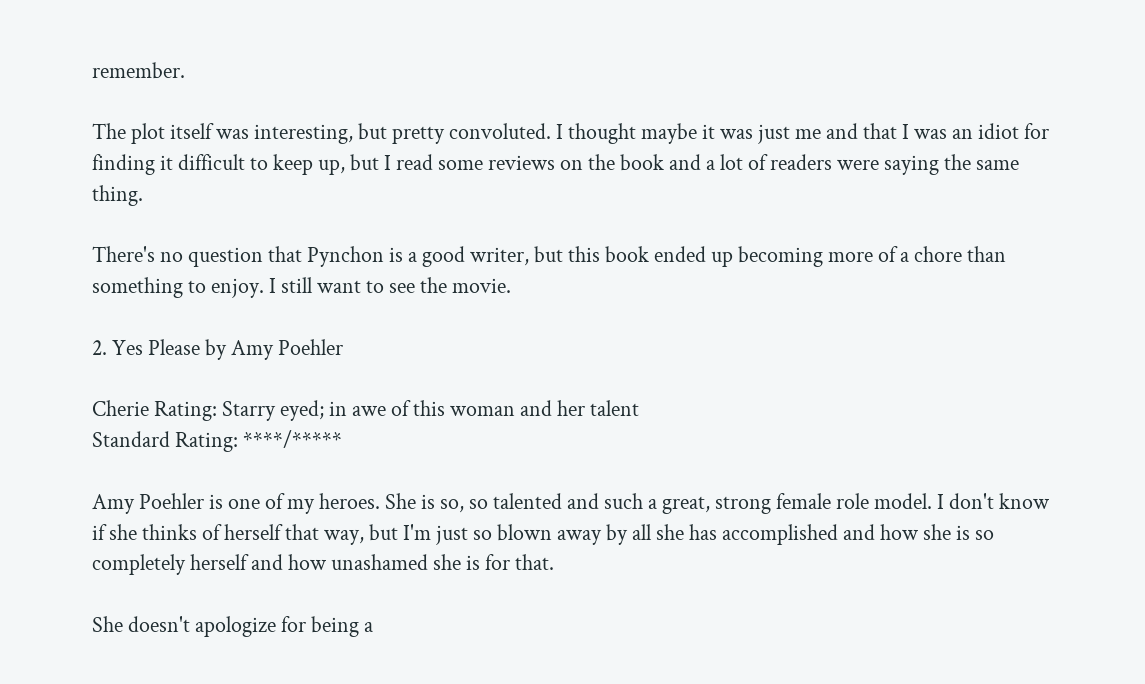remember.

The plot itself was interesting, but pretty convoluted. I thought maybe it was just me and that I was an idiot for finding it difficult to keep up, but I read some reviews on the book and a lot of readers were saying the same thing.

There's no question that Pynchon is a good writer, but this book ended up becoming more of a chore than something to enjoy. I still want to see the movie.

2. Yes Please by Amy Poehler

Cherie Rating: Starry eyed; in awe of this woman and her talent
Standard Rating: ****/*****

Amy Poehler is one of my heroes. She is so, so talented and such a great, strong female role model. I don't know if she thinks of herself that way, but I'm just so blown away by all she has accomplished and how she is so completely herself and how unashamed she is for that.

She doesn't apologize for being a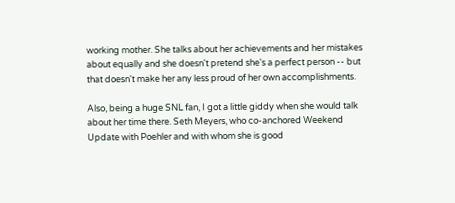working mother. She talks about her achievements and her mistakes about equally and she doesn't pretend she's a perfect person -- but that doesn't make her any less proud of her own accomplishments.

Also, being a huge SNL fan, I got a little giddy when she would talk about her time there. Seth Meyers, who co-anchored Weekend Update with Poehler and with whom she is good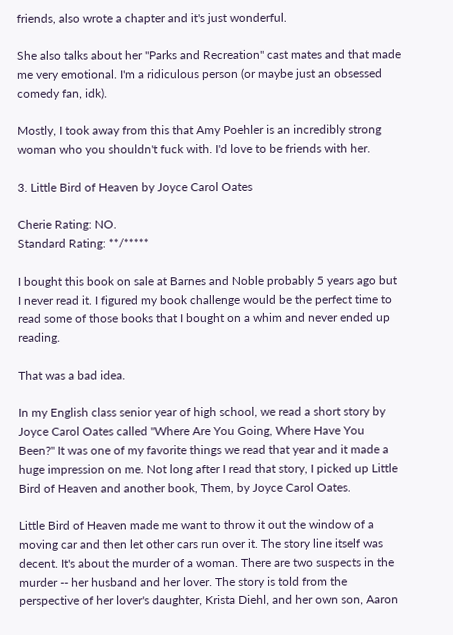friends, also wrote a chapter and it's just wonderful.

She also talks about her "Parks and Recreation" cast mates and that made me very emotional. I'm a ridiculous person (or maybe just an obsessed comedy fan, idk).

Mostly, I took away from this that Amy Poehler is an incredibly strong woman who you shouldn't fuck with. I'd love to be friends with her.

3. Little Bird of Heaven by Joyce Carol Oates

Cherie Rating: NO.
Standard Rating: **/*****

I bought this book on sale at Barnes and Noble probably 5 years ago but I never read it. I figured my book challenge would be the perfect time to read some of those books that I bought on a whim and never ended up reading.

That was a bad idea.

In my English class senior year of high school, we read a short story by Joyce Carol Oates called "Where Are You Going, Where Have You Been?" It was one of my favorite things we read that year and it made a huge impression on me. Not long after I read that story, I picked up Little Bird of Heaven and another book, Them, by Joyce Carol Oates.

Little Bird of Heaven made me want to throw it out the window of a moving car and then let other cars run over it. The story line itself was decent. It's about the murder of a woman. There are two suspects in the murder -- her husband and her lover. The story is told from the perspective of her lover's daughter, Krista Diehl, and her own son, Aaron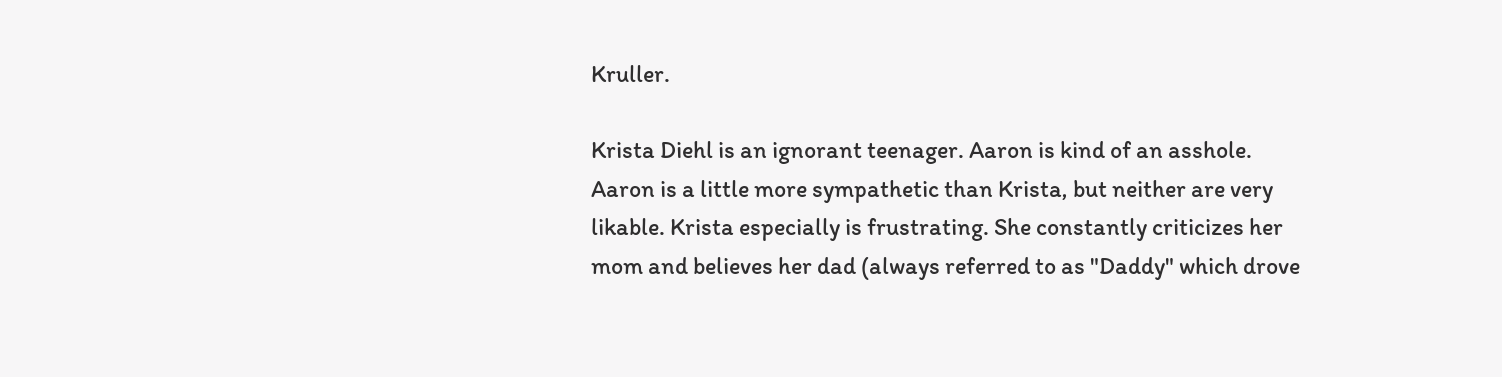Kruller.

Krista Diehl is an ignorant teenager. Aaron is kind of an asshole. Aaron is a little more sympathetic than Krista, but neither are very likable. Krista especially is frustrating. She constantly criticizes her mom and believes her dad (always referred to as "Daddy" which drove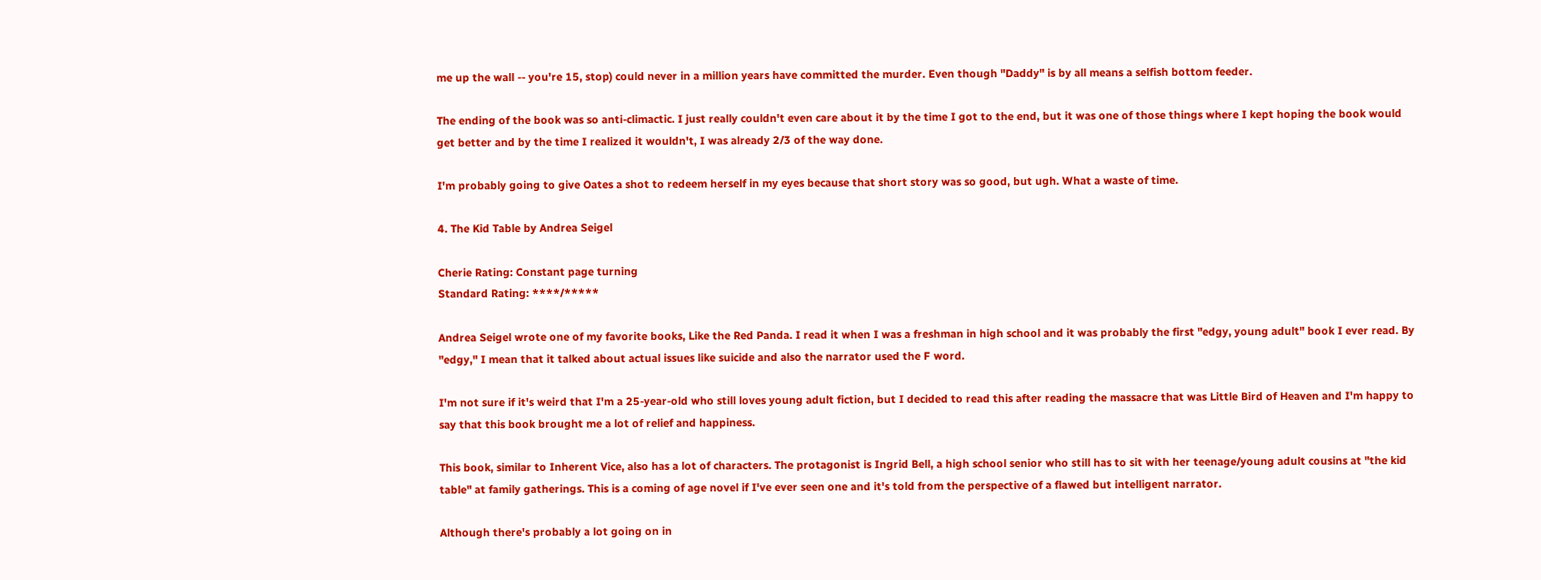me up the wall -- you're 15, stop) could never in a million years have committed the murder. Even though "Daddy" is by all means a selfish bottom feeder.

The ending of the book was so anti-climactic. I just really couldn't even care about it by the time I got to the end, but it was one of those things where I kept hoping the book would get better and by the time I realized it wouldn't, I was already 2/3 of the way done.

I'm probably going to give Oates a shot to redeem herself in my eyes because that short story was so good, but ugh. What a waste of time.

4. The Kid Table by Andrea Seigel

Cherie Rating: Constant page turning
Standard Rating: ****/*****

Andrea Seigel wrote one of my favorite books, Like the Red Panda. I read it when I was a freshman in high school and it was probably the first "edgy, young adult" book I ever read. By "edgy," I mean that it talked about actual issues like suicide and also the narrator used the F word.

I'm not sure if it's weird that I'm a 25-year-old who still loves young adult fiction, but I decided to read this after reading the massacre that was Little Bird of Heaven and I'm happy to say that this book brought me a lot of relief and happiness.

This book, similar to Inherent Vice, also has a lot of characters. The protagonist is Ingrid Bell, a high school senior who still has to sit with her teenage/young adult cousins at "the kid table" at family gatherings. This is a coming of age novel if I've ever seen one and it's told from the perspective of a flawed but intelligent narrator.

Although there's probably a lot going on in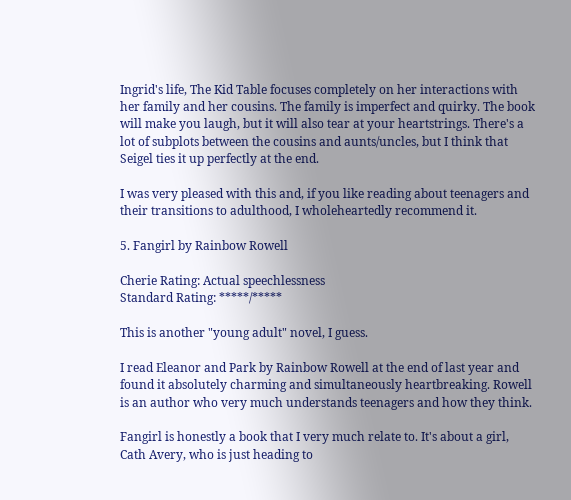Ingrid's life, The Kid Table focuses completely on her interactions with her family and her cousins. The family is imperfect and quirky. The book will make you laugh, but it will also tear at your heartstrings. There's a lot of subplots between the cousins and aunts/uncles, but I think that Seigel ties it up perfectly at the end.

I was very pleased with this and, if you like reading about teenagers and their transitions to adulthood, I wholeheartedly recommend it.

5. Fangirl by Rainbow Rowell

Cherie Rating: Actual speechlessness
Standard Rating: *****/*****

This is another "young adult" novel, I guess.

I read Eleanor and Park by Rainbow Rowell at the end of last year and found it absolutely charming and simultaneously heartbreaking. Rowell is an author who very much understands teenagers and how they think.

Fangirl is honestly a book that I very much relate to. It's about a girl, Cath Avery, who is just heading to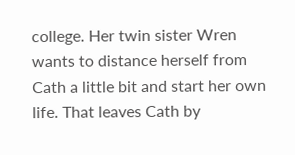college. Her twin sister Wren wants to distance herself from Cath a little bit and start her own life. That leaves Cath by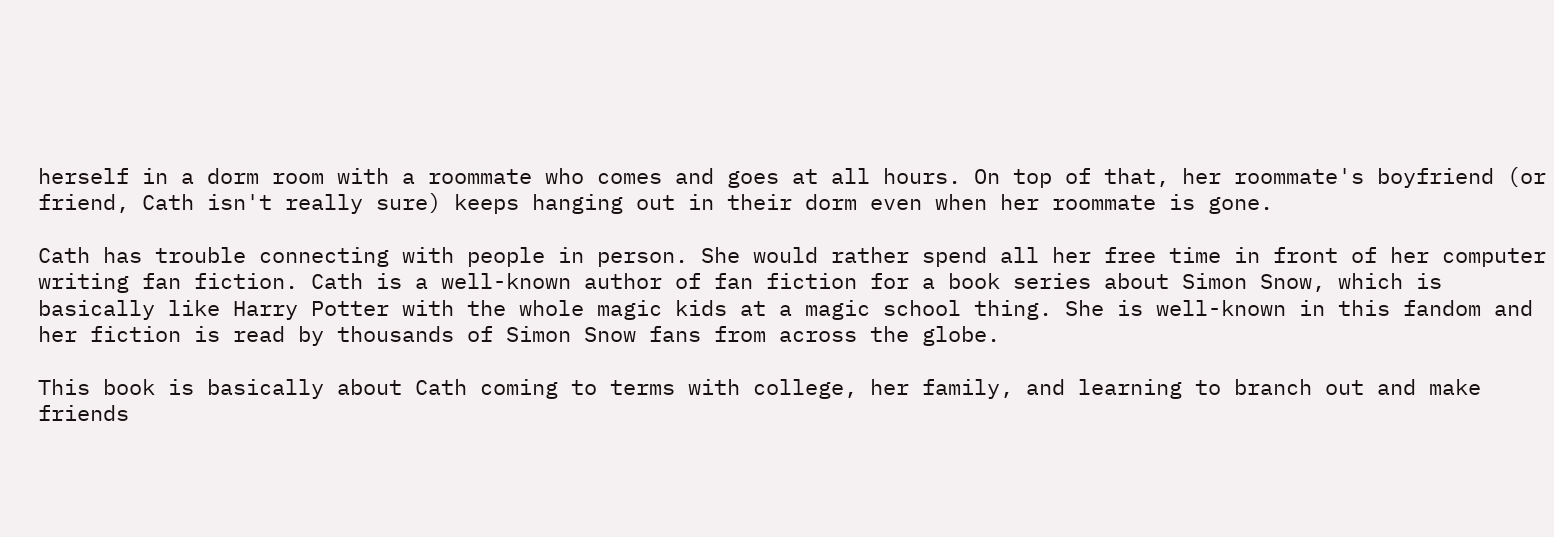herself in a dorm room with a roommate who comes and goes at all hours. On top of that, her roommate's boyfriend (or friend, Cath isn't really sure) keeps hanging out in their dorm even when her roommate is gone.

Cath has trouble connecting with people in person. She would rather spend all her free time in front of her computer writing fan fiction. Cath is a well-known author of fan fiction for a book series about Simon Snow, which is basically like Harry Potter with the whole magic kids at a magic school thing. She is well-known in this fandom and her fiction is read by thousands of Simon Snow fans from across the globe.

This book is basically about Cath coming to terms with college, her family, and learning to branch out and make friends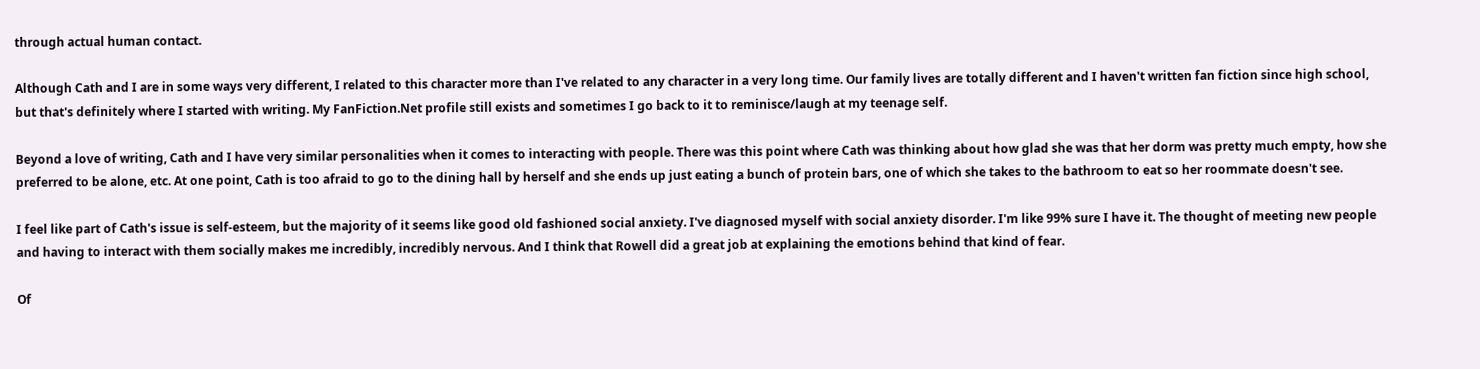through actual human contact.

Although Cath and I are in some ways very different, I related to this character more than I've related to any character in a very long time. Our family lives are totally different and I haven't written fan fiction since high school, but that's definitely where I started with writing. My FanFiction.Net profile still exists and sometimes I go back to it to reminisce/laugh at my teenage self.

Beyond a love of writing, Cath and I have very similar personalities when it comes to interacting with people. There was this point where Cath was thinking about how glad she was that her dorm was pretty much empty, how she preferred to be alone, etc. At one point, Cath is too afraid to go to the dining hall by herself and she ends up just eating a bunch of protein bars, one of which she takes to the bathroom to eat so her roommate doesn't see.

I feel like part of Cath's issue is self-esteem, but the majority of it seems like good old fashioned social anxiety. I've diagnosed myself with social anxiety disorder. I'm like 99% sure I have it. The thought of meeting new people and having to interact with them socially makes me incredibly, incredibly nervous. And I think that Rowell did a great job at explaining the emotions behind that kind of fear.

Of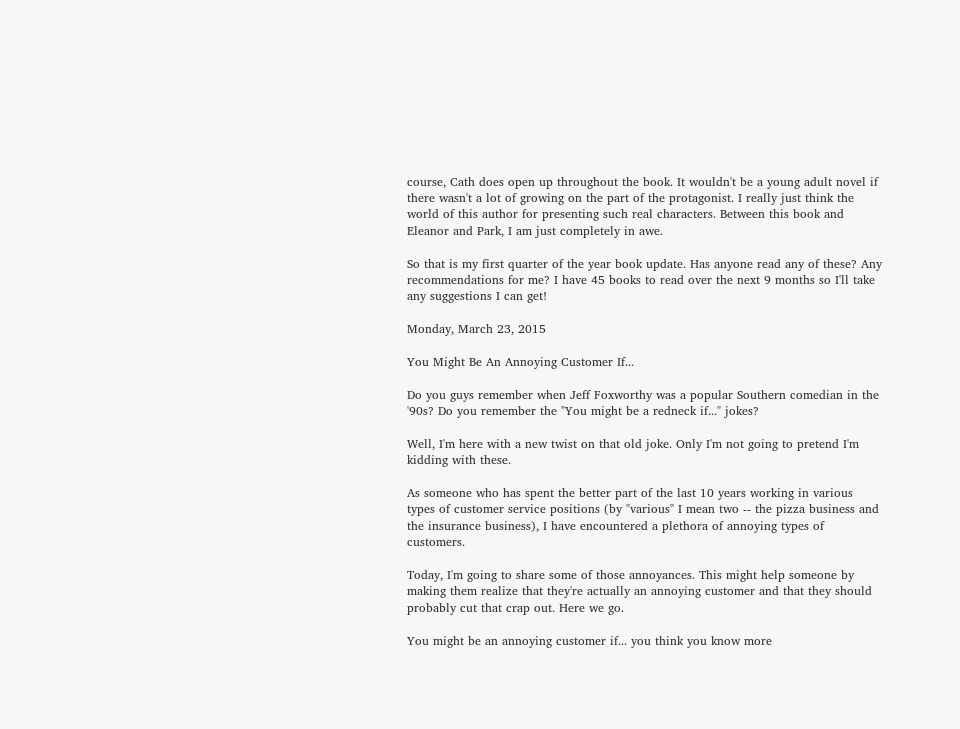course, Cath does open up throughout the book. It wouldn't be a young adult novel if there wasn't a lot of growing on the part of the protagonist. I really just think the world of this author for presenting such real characters. Between this book and Eleanor and Park, I am just completely in awe.

So that is my first quarter of the year book update. Has anyone read any of these? Any recommendations for me? I have 45 books to read over the next 9 months so I'll take any suggestions I can get!

Monday, March 23, 2015

You Might Be An Annoying Customer If...

Do you guys remember when Jeff Foxworthy was a popular Southern comedian in the '90s? Do you remember the "You might be a redneck if..." jokes?

Well, I'm here with a new twist on that old joke. Only I'm not going to pretend I'm kidding with these.

As someone who has spent the better part of the last 10 years working in various types of customer service positions (by "various" I mean two -- the pizza business and the insurance business), I have encountered a plethora of annoying types of customers.

Today, I'm going to share some of those annoyances. This might help someone by making them realize that they're actually an annoying customer and that they should probably cut that crap out. Here we go.

You might be an annoying customer if... you think you know more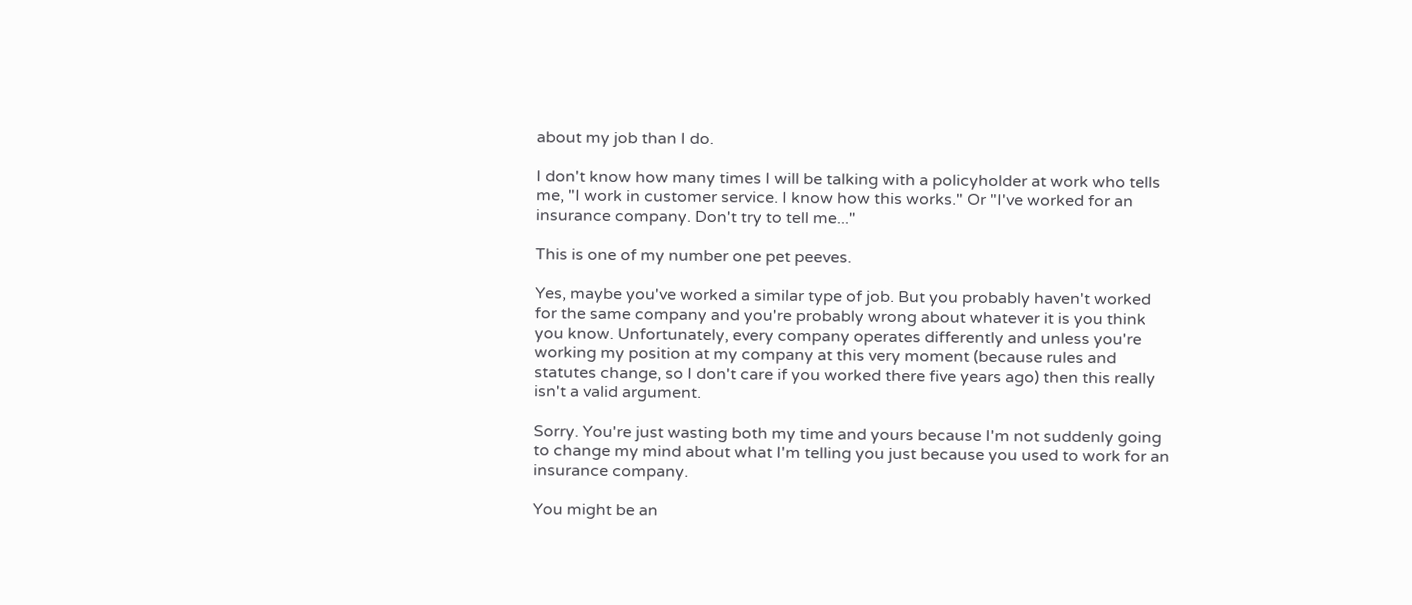about my job than I do.

I don't know how many times I will be talking with a policyholder at work who tells me, "I work in customer service. I know how this works." Or "I've worked for an insurance company. Don't try to tell me..."

This is one of my number one pet peeves.

Yes, maybe you've worked a similar type of job. But you probably haven't worked for the same company and you're probably wrong about whatever it is you think you know. Unfortunately, every company operates differently and unless you're working my position at my company at this very moment (because rules and statutes change, so I don't care if you worked there five years ago) then this really isn't a valid argument.

Sorry. You're just wasting both my time and yours because I'm not suddenly going to change my mind about what I'm telling you just because you used to work for an insurance company.

You might be an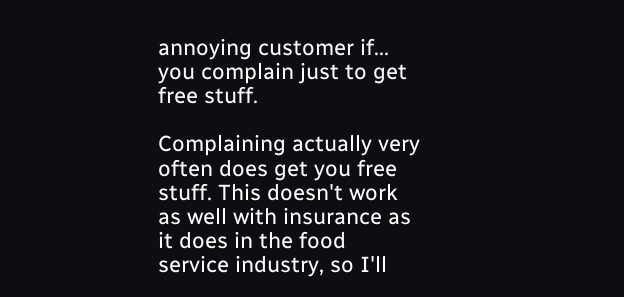annoying customer if... you complain just to get free stuff.

Complaining actually very often does get you free stuff. This doesn't work as well with insurance as it does in the food service industry, so I'll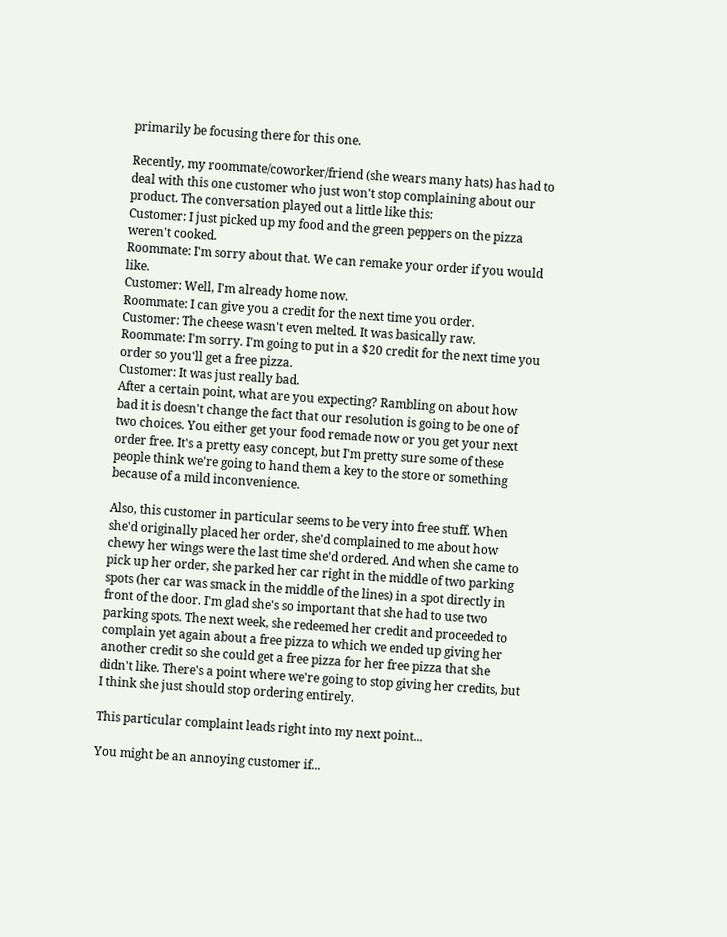primarily be focusing there for this one.

Recently, my roommate/coworker/friend (she wears many hats) has had to deal with this one customer who just won't stop complaining about our product. The conversation played out a little like this:
Customer: I just picked up my food and the green peppers on the pizza weren't cooked.
Roommate: I'm sorry about that. We can remake your order if you would like.
Customer: Well, I'm already home now.
Roommate: I can give you a credit for the next time you order.
Customer: The cheese wasn't even melted. It was basically raw.
Roommate: I'm sorry. I'm going to put in a $20 credit for the next time you order so you'll get a free pizza.
Customer: It was just really bad.
After a certain point, what are you expecting? Rambling on about how bad it is doesn't change the fact that our resolution is going to be one of two choices. You either get your food remade now or you get your next order free. It's a pretty easy concept, but I'm pretty sure some of these people think we're going to hand them a key to the store or something because of a mild inconvenience.

Also, this customer in particular seems to be very into free stuff. When she'd originally placed her order, she'd complained to me about how chewy her wings were the last time she'd ordered. And when she came to pick up her order, she parked her car right in the middle of two parking spots (her car was smack in the middle of the lines) in a spot directly in front of the door. I'm glad she's so important that she had to use two parking spots. The next week, she redeemed her credit and proceeded to complain yet again about a free pizza to which we ended up giving her another credit so she could get a free pizza for her free pizza that she didn't like. There's a point where we're going to stop giving her credits, but I think she just should stop ordering entirely.

This particular complaint leads right into my next point...

You might be an annoying customer if...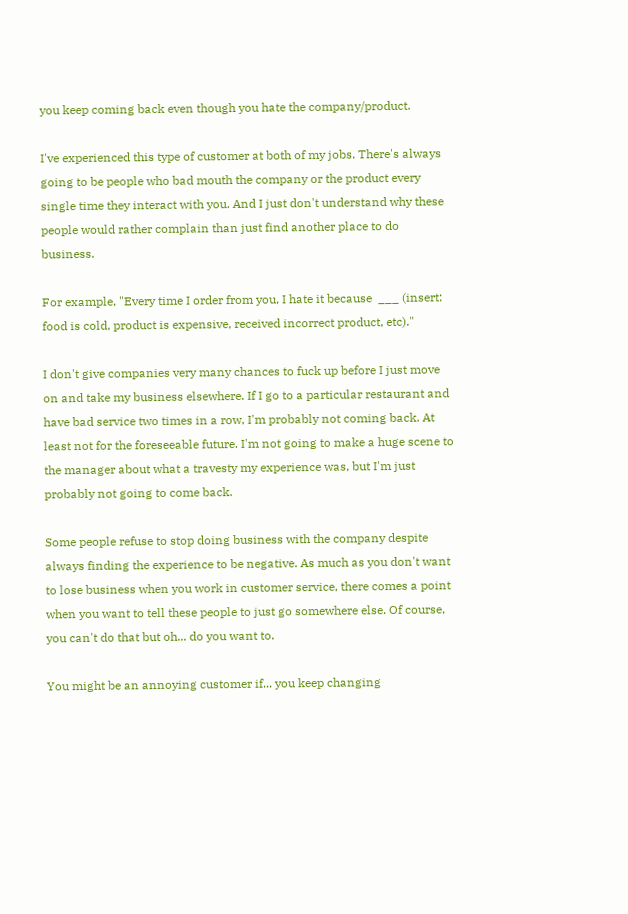you keep coming back even though you hate the company/product.

I've experienced this type of customer at both of my jobs. There's always going to be people who bad mouth the company or the product every single time they interact with you. And I just don't understand why these people would rather complain than just find another place to do business.

For example, "Every time I order from you, I hate it because  ___ (insert: food is cold, product is expensive, received incorrect product, etc)."

I don't give companies very many chances to fuck up before I just move on and take my business elsewhere. If I go to a particular restaurant and have bad service two times in a row, I'm probably not coming back. At least not for the foreseeable future. I'm not going to make a huge scene to the manager about what a travesty my experience was, but I'm just probably not going to come back.

Some people refuse to stop doing business with the company despite always finding the experience to be negative. As much as you don't want to lose business when you work in customer service, there comes a point when you want to tell these people to just go somewhere else. Of course, you can't do that but oh... do you want to.

You might be an annoying customer if... you keep changing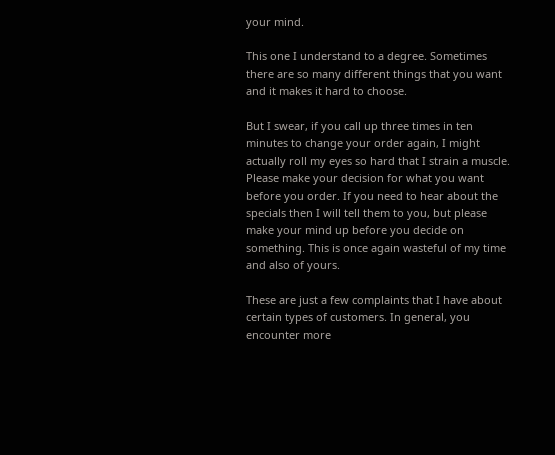your mind.

This one I understand to a degree. Sometimes there are so many different things that you want and it makes it hard to choose.

But I swear, if you call up three times in ten minutes to change your order again, I might actually roll my eyes so hard that I strain a muscle. Please make your decision for what you want before you order. If you need to hear about the specials then I will tell them to you, but please make your mind up before you decide on something. This is once again wasteful of my time and also of yours.

These are just a few complaints that I have about certain types of customers. In general, you encounter more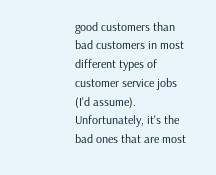good customers than bad customers in most different types of customer service jobs (I'd assume). Unfortunately, it's the bad ones that are most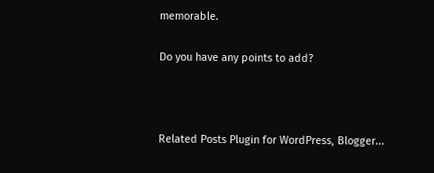memorable.

Do you have any points to add?



Related Posts Plugin for WordPress, Blogger...